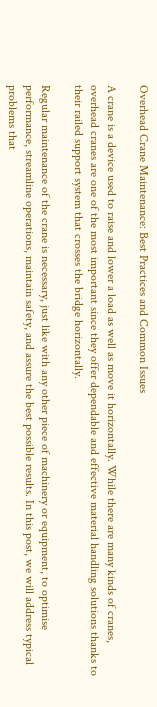Overhead Crane Maintenance: Best Practices and Common Issues

A crane is a device used to raise and lower a load as well as move it horizontally. While there are many kinds of cranes, overhead cranes are one of the most important since they offer dependable and effective material handling solutions thanks to their railed support system that crosses the bridge horizontally.

Regular maintenance of the crane is necessary, just like with any other piece of machinery or equipment, to optimise performance, streamline operations, maintain safety, and assure the best possible results. In this post, we will address typical problems that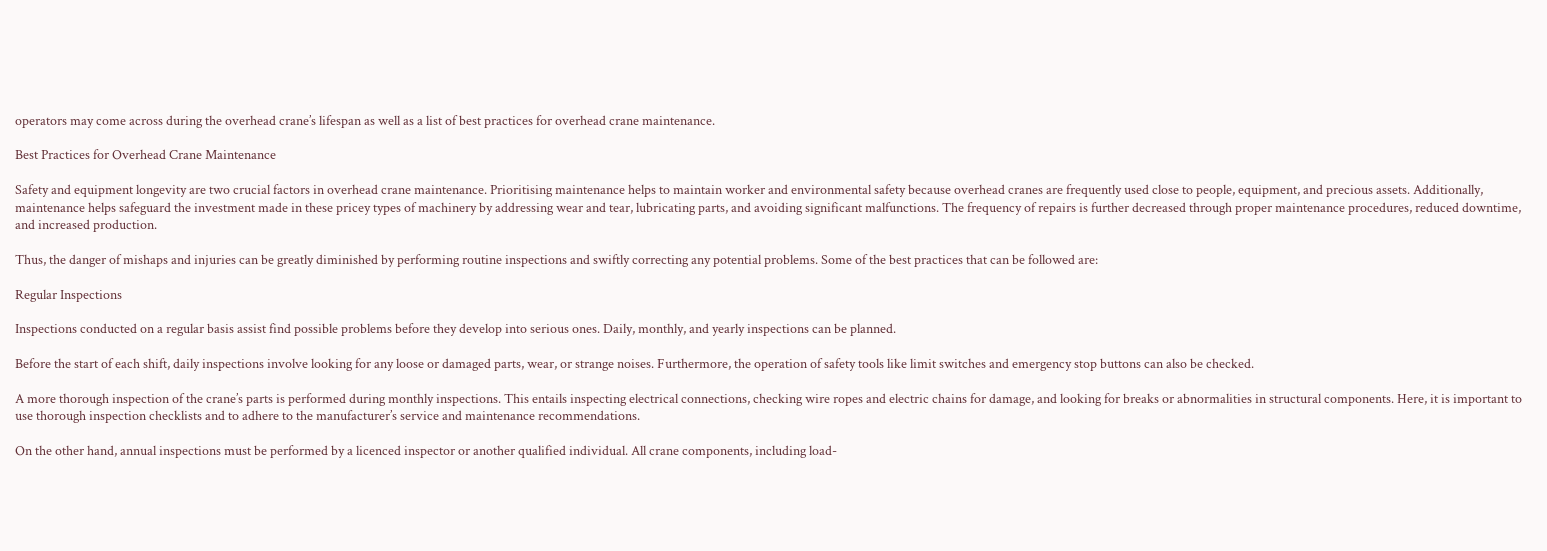operators may come across during the overhead crane’s lifespan as well as a list of best practices for overhead crane maintenance.

Best Practices for Overhead Crane Maintenance

Safety and equipment longevity are two crucial factors in overhead crane maintenance. Prioritising maintenance helps to maintain worker and environmental safety because overhead cranes are frequently used close to people, equipment, and precious assets. Additionally, maintenance helps safeguard the investment made in these pricey types of machinery by addressing wear and tear, lubricating parts, and avoiding significant malfunctions. The frequency of repairs is further decreased through proper maintenance procedures, reduced downtime, and increased production.

Thus, the danger of mishaps and injuries can be greatly diminished by performing routine inspections and swiftly correcting any potential problems. Some of the best practices that can be followed are:

Regular Inspections

Inspections conducted on a regular basis assist find possible problems before they develop into serious ones. Daily, monthly, and yearly inspections can be planned.

Before the start of each shift, daily inspections involve looking for any loose or damaged parts, wear, or strange noises. Furthermore, the operation of safety tools like limit switches and emergency stop buttons can also be checked.

A more thorough inspection of the crane’s parts is performed during monthly inspections. This entails inspecting electrical connections, checking wire ropes and electric chains for damage, and looking for breaks or abnormalities in structural components. Here, it is important to use thorough inspection checklists and to adhere to the manufacturer’s service and maintenance recommendations.

On the other hand, annual inspections must be performed by a licenced inspector or another qualified individual. All crane components, including load-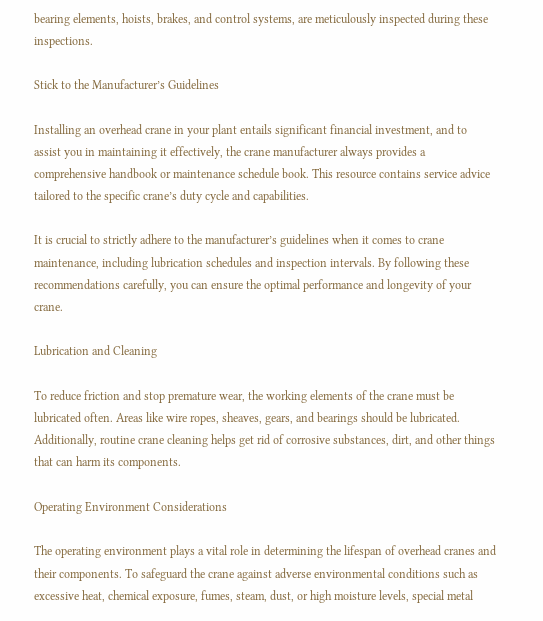bearing elements, hoists, brakes, and control systems, are meticulously inspected during these inspections.

Stick to the Manufacturer’s Guidelines

Installing an overhead crane in your plant entails significant financial investment, and to assist you in maintaining it effectively, the crane manufacturer always provides a comprehensive handbook or maintenance schedule book. This resource contains service advice tailored to the specific crane’s duty cycle and capabilities.

It is crucial to strictly adhere to the manufacturer’s guidelines when it comes to crane maintenance, including lubrication schedules and inspection intervals. By following these recommendations carefully, you can ensure the optimal performance and longevity of your crane.

Lubrication and Cleaning

To reduce friction and stop premature wear, the working elements of the crane must be lubricated often. Areas like wire ropes, sheaves, gears, and bearings should be lubricated. Additionally, routine crane cleaning helps get rid of corrosive substances, dirt, and other things that can harm its components.

Operating Environment Considerations

The operating environment plays a vital role in determining the lifespan of overhead cranes and their components. To safeguard the crane against adverse environmental conditions such as excessive heat, chemical exposure, fumes, steam, dust, or high moisture levels, special metal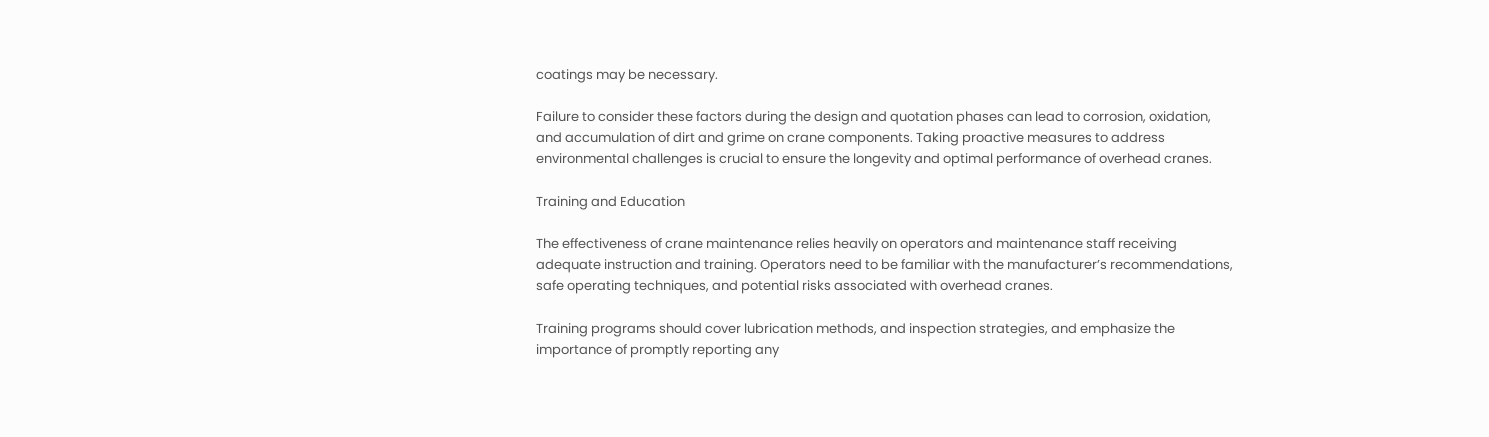coatings may be necessary.

Failure to consider these factors during the design and quotation phases can lead to corrosion, oxidation, and accumulation of dirt and grime on crane components. Taking proactive measures to address environmental challenges is crucial to ensure the longevity and optimal performance of overhead cranes.

Training and Education

The effectiveness of crane maintenance relies heavily on operators and maintenance staff receiving adequate instruction and training. Operators need to be familiar with the manufacturer’s recommendations, safe operating techniques, and potential risks associated with overhead cranes.

Training programs should cover lubrication methods, and inspection strategies, and emphasize the importance of promptly reporting any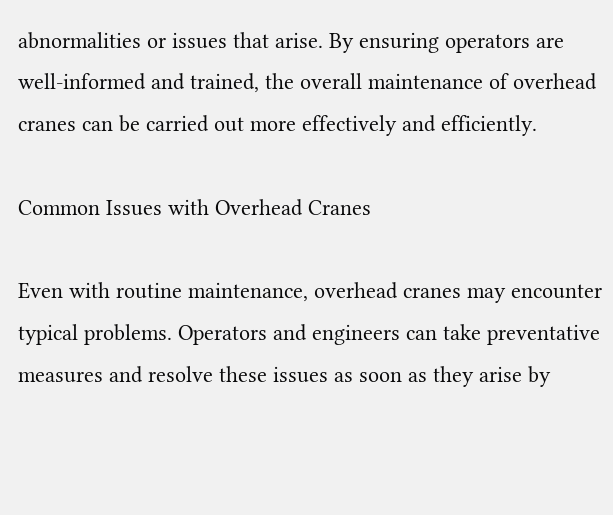abnormalities or issues that arise. By ensuring operators are well-informed and trained, the overall maintenance of overhead cranes can be carried out more effectively and efficiently.

Common Issues with Overhead Cranes

Even with routine maintenance, overhead cranes may encounter typical problems. Operators and engineers can take preventative measures and resolve these issues as soon as they arise by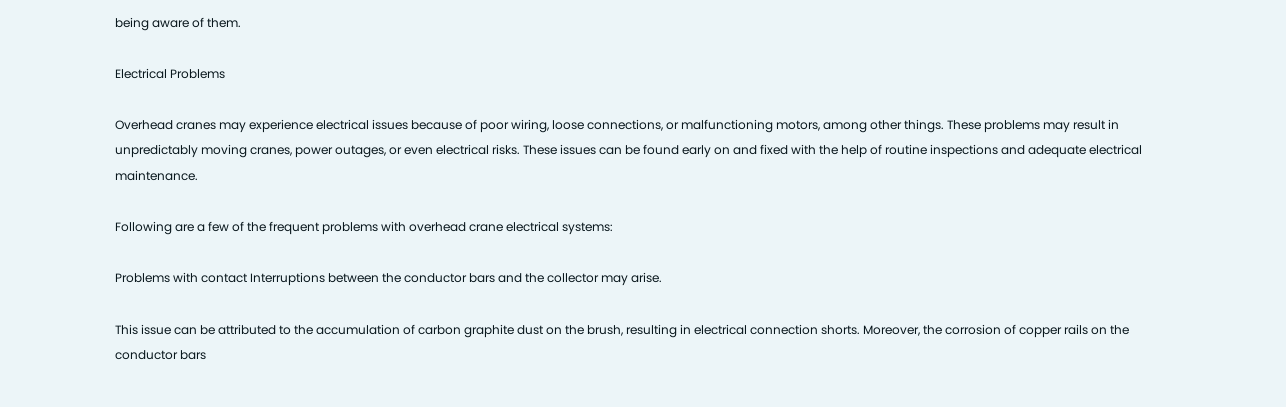being aware of them.

Electrical Problems

Overhead cranes may experience electrical issues because of poor wiring, loose connections, or malfunctioning motors, among other things. These problems may result in unpredictably moving cranes, power outages, or even electrical risks. These issues can be found early on and fixed with the help of routine inspections and adequate electrical maintenance.

Following are a few of the frequent problems with overhead crane electrical systems:

Problems with contact Interruptions between the conductor bars and the collector may arise.

This issue can be attributed to the accumulation of carbon graphite dust on the brush, resulting in electrical connection shorts. Moreover, the corrosion of copper rails on the conductor bars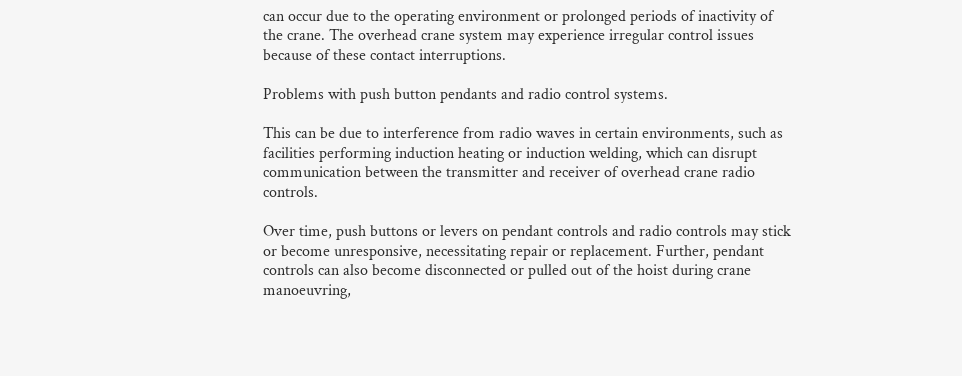can occur due to the operating environment or prolonged periods of inactivity of the crane. The overhead crane system may experience irregular control issues because of these contact interruptions.

Problems with push button pendants and radio control systems.

This can be due to interference from radio waves in certain environments, such as facilities performing induction heating or induction welding, which can disrupt communication between the transmitter and receiver of overhead crane radio controls.

Over time, push buttons or levers on pendant controls and radio controls may stick or become unresponsive, necessitating repair or replacement. Further, pendant controls can also become disconnected or pulled out of the hoist during crane manoeuvring,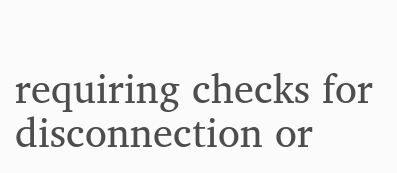requiring checks for disconnection or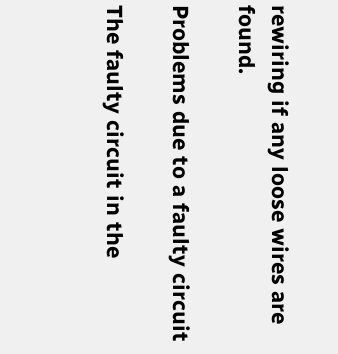rewiring if any loose wires are found.

Problems due to a faulty circuit

The faulty circuit in the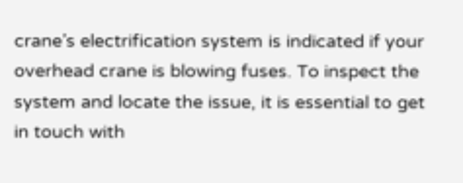crane’s electrification system is indicated if your overhead crane is blowing fuses. To inspect the system and locate the issue, it is essential to get in touch with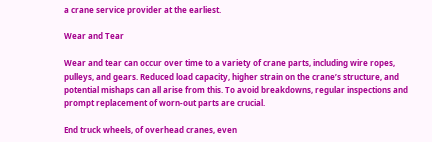a crane service provider at the earliest.

Wear and Tear

Wear and tear can occur over time to a variety of crane parts, including wire ropes, pulleys, and gears. Reduced load capacity, higher strain on the crane’s structure, and potential mishaps can all arise from this. To avoid breakdowns, regular inspections and prompt replacement of worn-out parts are crucial.

End truck wheels, of overhead cranes, even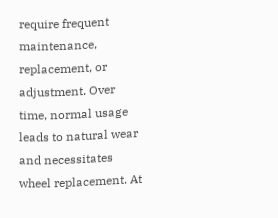require frequent maintenance, replacement, or adjustment. Over time, normal usage leads to natural wear and necessitates wheel replacement. At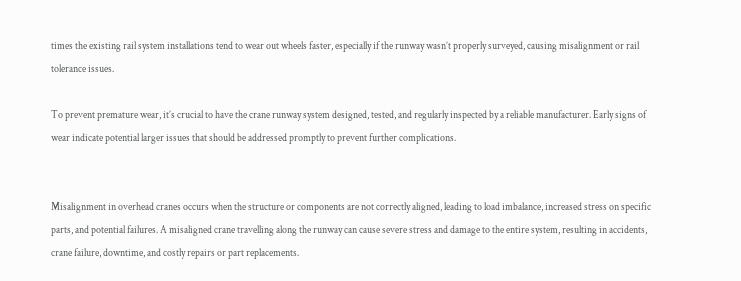times the existing rail system installations tend to wear out wheels faster, especially if the runway wasn’t properly surveyed, causing misalignment or rail tolerance issues.

To prevent premature wear, it’s crucial to have the crane runway system designed, tested, and regularly inspected by a reliable manufacturer. Early signs of wear indicate potential larger issues that should be addressed promptly to prevent further complications.


Misalignment in overhead cranes occurs when the structure or components are not correctly aligned, leading to load imbalance, increased stress on specific parts, and potential failures. A misaligned crane travelling along the runway can cause severe stress and damage to the entire system, resulting in accidents, crane failure, downtime, and costly repairs or part replacements.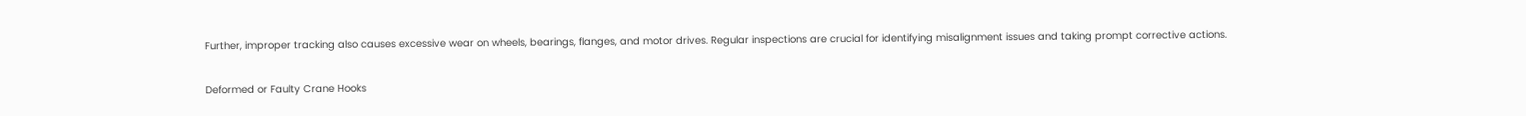Further, improper tracking also causes excessive wear on wheels, bearings, flanges, and motor drives. Regular inspections are crucial for identifying misalignment issues and taking prompt corrective actions.

Deformed or Faulty Crane Hooks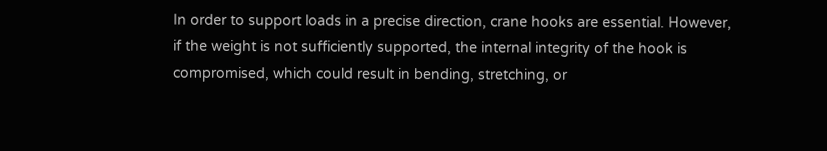In order to support loads in a precise direction, crane hooks are essential. However, if the weight is not sufficiently supported, the internal integrity of the hook is compromised, which could result in bending, stretching, or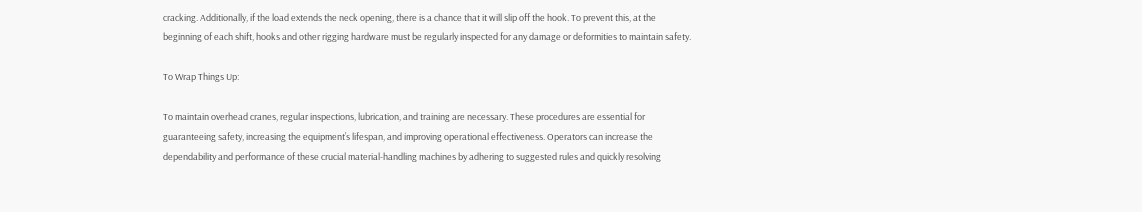cracking. Additionally, if the load extends the neck opening, there is a chance that it will slip off the hook. To prevent this, at the beginning of each shift, hooks and other rigging hardware must be regularly inspected for any damage or deformities to maintain safety.

To Wrap Things Up:

To maintain overhead cranes, regular inspections, lubrication, and training are necessary. These procedures are essential for guaranteeing safety, increasing the equipment’s lifespan, and improving operational effectiveness. Operators can increase the dependability and performance of these crucial material-handling machines by adhering to suggested rules and quickly resolving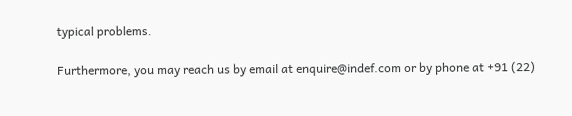typical problems.

Furthermore, you may reach us by email at enquire@indef.com or by phone at +91 (22)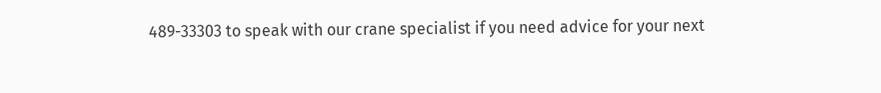489-33303 to speak with our crane specialist if you need advice for your next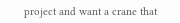project and want a crane that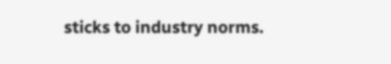sticks to industry norms.